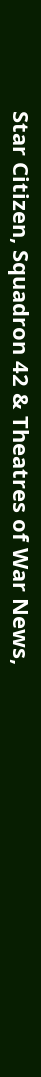Star Citizen, Squadron 42 & Theatres of War News,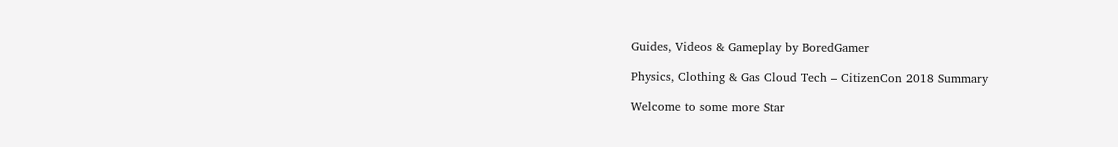Guides, Videos & Gameplay by BoredGamer

Physics, Clothing & Gas Cloud Tech – CitizenCon 2018 Summary

Welcome to some more Star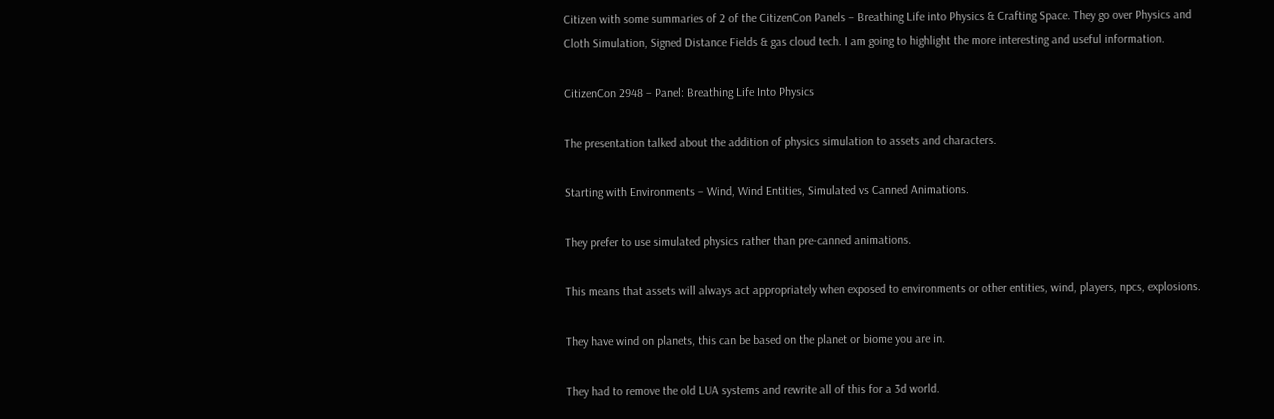Citizen with some summaries of 2 of the CitizenCon Panels – Breathing Life into Physics & Crafting Space. They go over Physics and Cloth Simulation, Signed Distance Fields & gas cloud tech. I am going to highlight the more interesting and useful information.

CitizenCon 2948 – Panel: Breathing Life Into Physics

The presentation talked about the addition of physics simulation to assets and characters.

Starting with Environments – Wind, Wind Entities, Simulated vs Canned Animations.

They prefer to use simulated physics rather than pre-canned animations.

This means that assets will always act appropriately when exposed to environments or other entities, wind, players, npcs, explosions.

They have wind on planets, this can be based on the planet or biome you are in.

They had to remove the old LUA systems and rewrite all of this for a 3d world.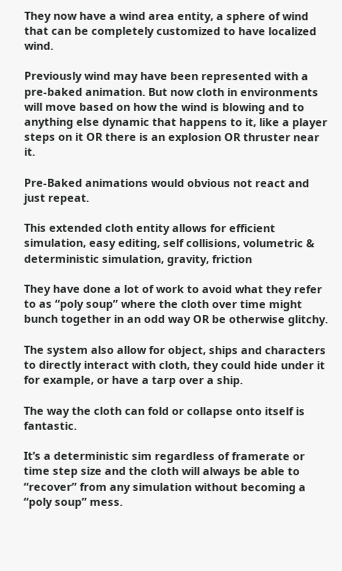They now have a wind area entity, a sphere of wind that can be completely customized to have localized wind.

Previously wind may have been represented with a pre-baked animation. But now cloth in environments will move based on how the wind is blowing and to anything else dynamic that happens to it, like a player steps on it OR there is an explosion OR thruster near it.

Pre-Baked animations would obvious not react and just repeat.

This extended cloth entity allows for efficient simulation, easy editing, self collisions, volumetric & deterministic simulation, gravity, friction

They have done a lot of work to avoid what they refer to as “poly soup” where the cloth over time might bunch together in an odd way OR be otherwise glitchy.

The system also allow for object, ships and characters to directly interact with cloth, they could hide under it for example, or have a tarp over a ship.

The way the cloth can fold or collapse onto itself is fantastic.

It’s a deterministic sim regardless of framerate or time step size and the cloth will always be able to “recover” from any simulation without becoming a “poly soup” mess.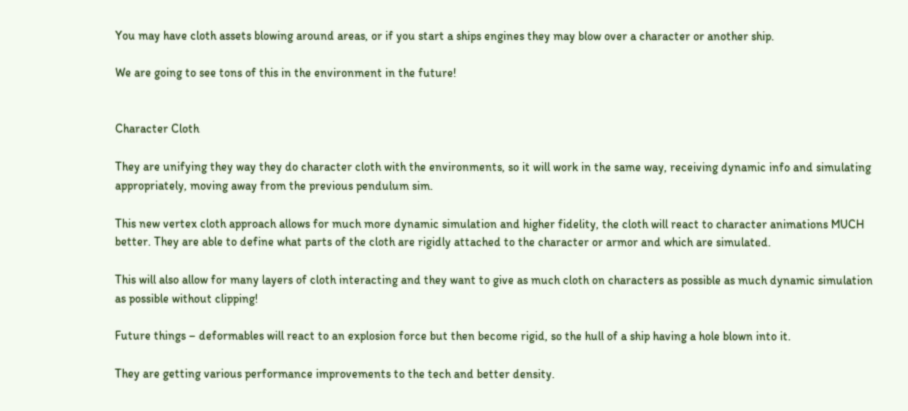You may have cloth assets blowing around areas, or if you start a ships engines they may blow over a character or another ship.

We are going to see tons of this in the environment in the future!


Character Cloth

They are unifying they way they do character cloth with the environments, so it will work in the same way, receiving dynamic info and simulating appropriately, moving away from the previous pendulum sim.

This new vertex cloth approach allows for much more dynamic simulation and higher fidelity, the cloth will react to character animations MUCH better. They are able to define what parts of the cloth are rigidly attached to the character or armor and which are simulated.

This will also allow for many layers of cloth interacting and they want to give as much cloth on characters as possible as much dynamic simulation as possible without clipping!

Future things – deformables will react to an explosion force but then become rigid, so the hull of a ship having a hole blown into it.

They are getting various performance improvements to the tech and better density.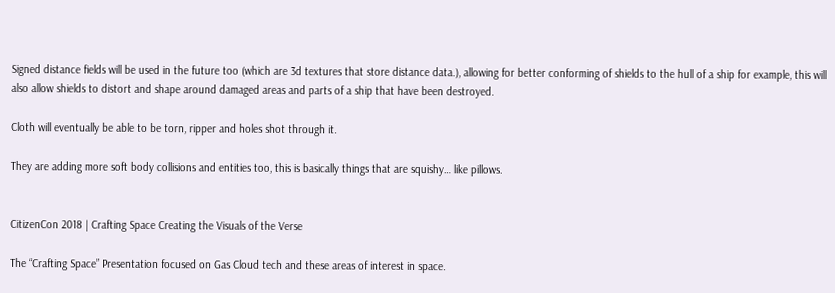Signed distance fields will be used in the future too (which are 3d textures that store distance data.), allowing for better conforming of shields to the hull of a ship for example, this will also allow shields to distort and shape around damaged areas and parts of a ship that have been destroyed.

Cloth will eventually be able to be torn, ripper and holes shot through it.

They are adding more soft body collisions and entities too, this is basically things that are squishy… like pillows.


CitizenCon 2018 | Crafting Space Creating the Visuals of the Verse

The “Crafting Space” Presentation focused on Gas Cloud tech and these areas of interest in space.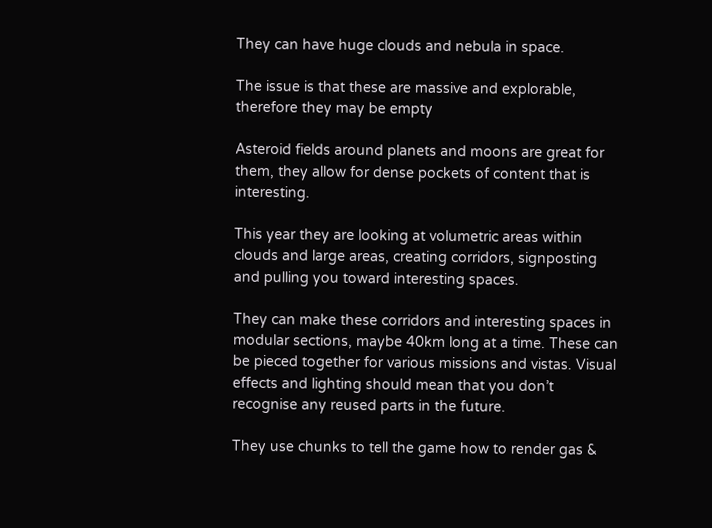They can have huge clouds and nebula in space.

The issue is that these are massive and explorable, therefore they may be empty

Asteroid fields around planets and moons are great for them, they allow for dense pockets of content that is interesting.

This year they are looking at volumetric areas within clouds and large areas, creating corridors, signposting  and pulling you toward interesting spaces.

They can make these corridors and interesting spaces in modular sections, maybe 40km long at a time. These can be pieced together for various missions and vistas. Visual effects and lighting should mean that you don’t recognise any reused parts in the future.

They use chunks to tell the game how to render gas &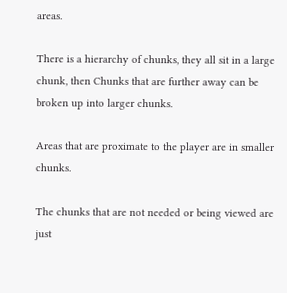areas.

There is a hierarchy of chunks, they all sit in a large chunk, then Chunks that are further away can be broken up into larger chunks.

Areas that are proximate to the player are in smaller chunks.

The chunks that are not needed or being viewed are just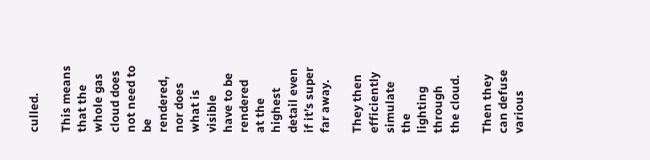culled.

This means that the whole gas cloud does not need to be rendered, nor does what is visible have to be rendered at the highest detail even if it’s super far away.

They then efficiently simulate the lighting through the cloud.

Then they can defuse various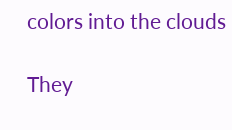colors into the clouds

They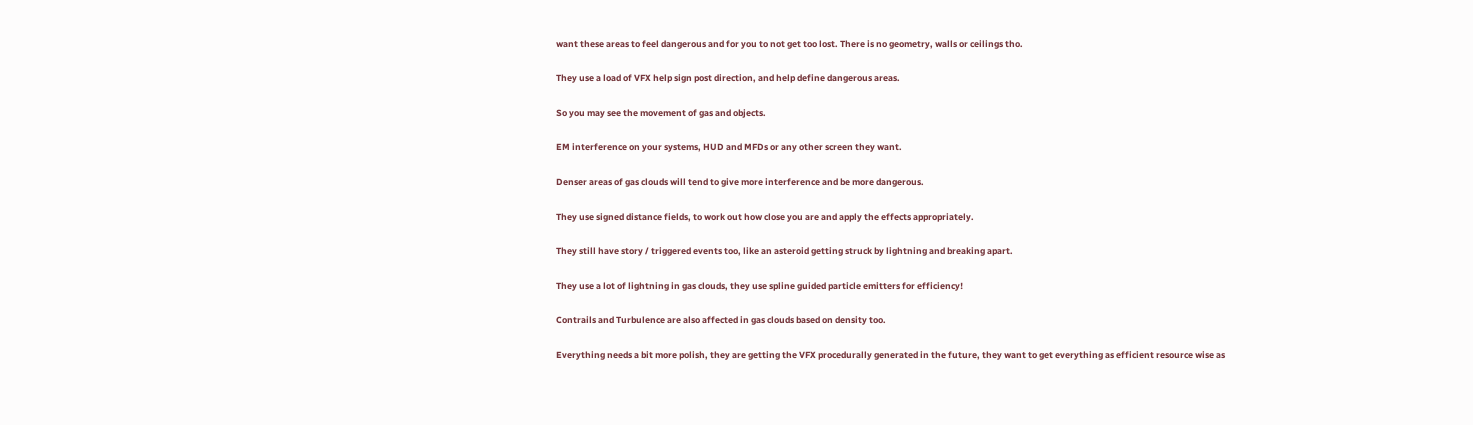want these areas to feel dangerous and for you to not get too lost. There is no geometry, walls or ceilings tho.

They use a load of VFX help sign post direction, and help define dangerous areas.

So you may see the movement of gas and objects.

EM interference on your systems, HUD and MFDs or any other screen they want.

Denser areas of gas clouds will tend to give more interference and be more dangerous.

They use signed distance fields, to work out how close you are and apply the effects appropriately.

They still have story / triggered events too, like an asteroid getting struck by lightning and breaking apart.

They use a lot of lightning in gas clouds, they use spline guided particle emitters for efficiency!

Contrails and Turbulence are also affected in gas clouds based on density too.

Everything needs a bit more polish, they are getting the VFX procedurally generated in the future, they want to get everything as efficient resource wise as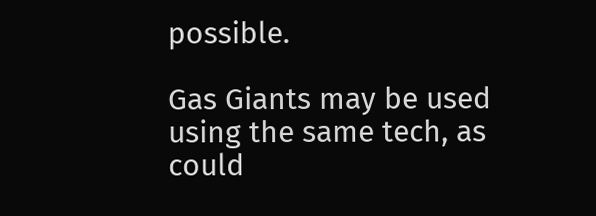possible.

Gas Giants may be used using the same tech, as could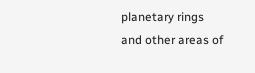planetary rings and other areas of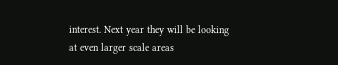interest. Next year they will be looking at even larger scale areas